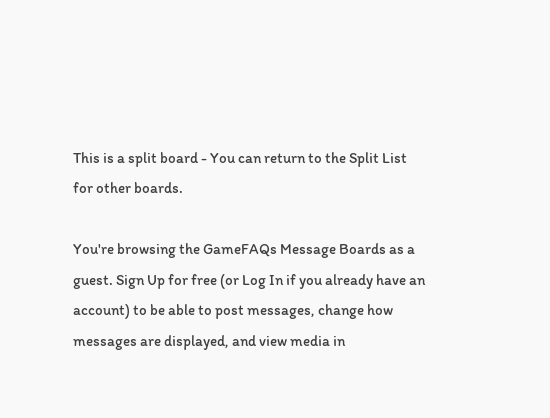This is a split board - You can return to the Split List for other boards.

You're browsing the GameFAQs Message Boards as a guest. Sign Up for free (or Log In if you already have an account) to be able to post messages, change how messages are displayed, and view media in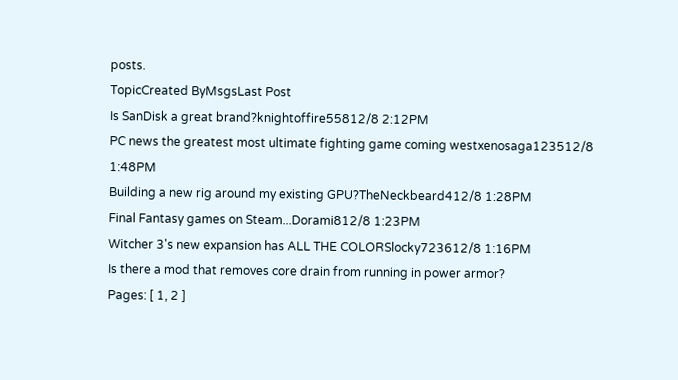posts.
TopicCreated ByMsgsLast Post
Is SanDisk a great brand?knightoffire55812/8 2:12PM
PC news the greatest most ultimate fighting game coming westxenosaga123512/8 1:48PM
Building a new rig around my existing GPU?TheNeckbeard412/8 1:28PM
Final Fantasy games on Steam...Dorami812/8 1:23PM
Witcher 3's new expansion has ALL THE COLORSlocky723612/8 1:16PM
Is there a mod that removes core drain from running in power armor?
Pages: [ 1, 2 ]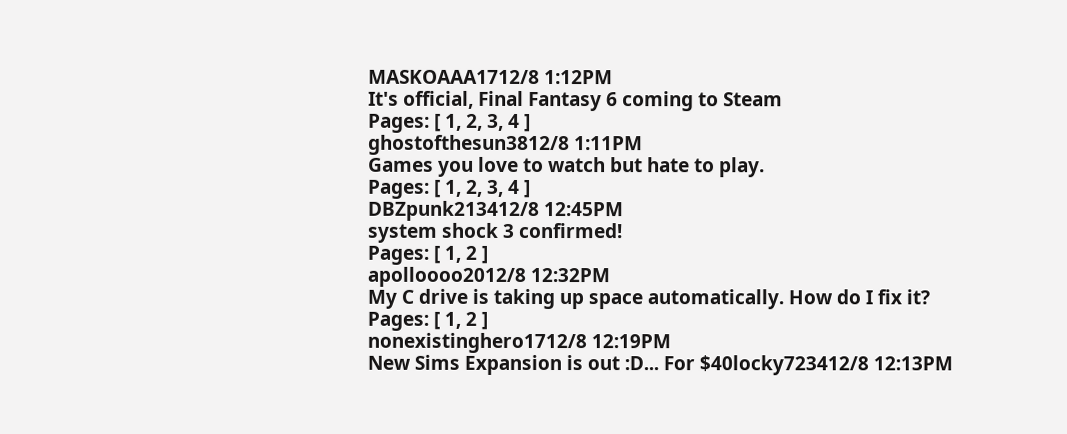MASKOAAA1712/8 1:12PM
It's official, Final Fantasy 6 coming to Steam
Pages: [ 1, 2, 3, 4 ]
ghostofthesun3812/8 1:11PM
Games you love to watch but hate to play.
Pages: [ 1, 2, 3, 4 ]
DBZpunk213412/8 12:45PM
system shock 3 confirmed!
Pages: [ 1, 2 ]
apolloooo2012/8 12:32PM
My C drive is taking up space automatically. How do I fix it?
Pages: [ 1, 2 ]
nonexistinghero1712/8 12:19PM
New Sims Expansion is out :D... For $40locky723412/8 12:13PM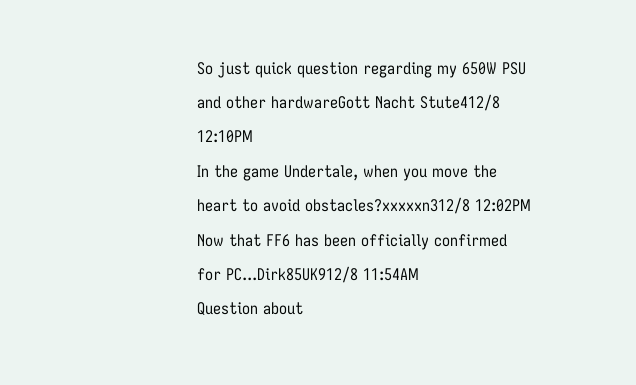So just quick question regarding my 650W PSU and other hardwareGott Nacht Stute412/8 12:10PM
In the game Undertale, when you move the heart to avoid obstacles?xxxxxn312/8 12:02PM
Now that FF6 has been officially confirmed for PC...Dirk85UK912/8 11:54AM
Question about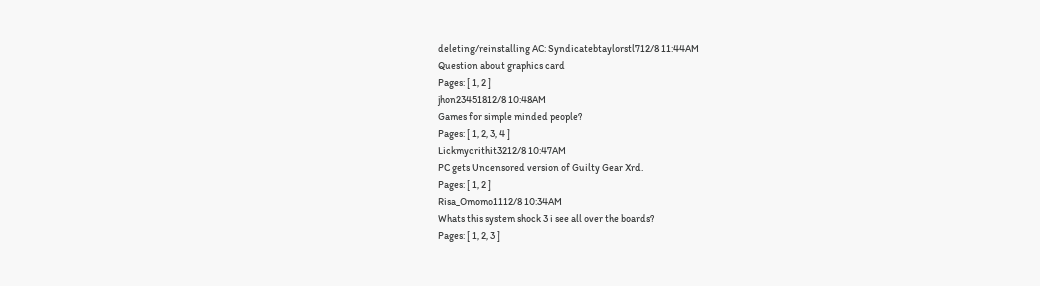deleting/reinstalling AC: Syndicatebtaylorstl712/8 11:44AM
Question about graphics card
Pages: [ 1, 2 ]
jhon23451812/8 10:48AM
Games for simple minded people?
Pages: [ 1, 2, 3, 4 ]
Lickmycrithit3212/8 10:47AM
PC gets Uncensored version of Guilty Gear Xrd.
Pages: [ 1, 2 ]
Risa_Omomo1112/8 10:34AM
Whats this system shock 3 i see all over the boards?
Pages: [ 1, 2, 3 ]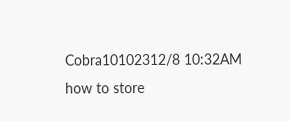Cobra10102312/8 10:32AM
how to store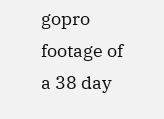gopro footage of a 38 day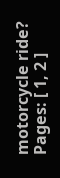motorcycle ride?
Pages: [ 1, 2 ]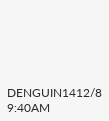DENGUIN1412/8 9:40AM